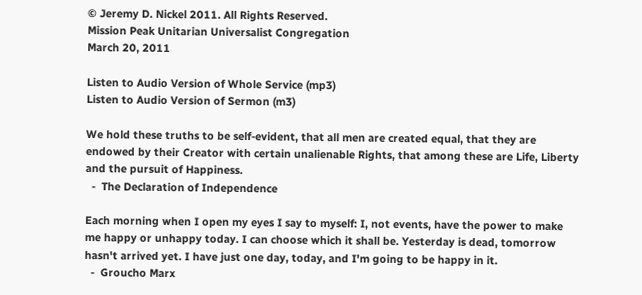© Jeremy D. Nickel 2011. All Rights Reserved.
Mission Peak Unitarian Universalist Congregation
March 20, 2011

Listen to Audio Version of Whole Service (mp3)
Listen to Audio Version of Sermon (m3)

We hold these truths to be self-evident, that all men are created equal, that they are endowed by their Creator with certain unalienable Rights, that among these are Life, Liberty and the pursuit of Happiness.
  -  The Declaration of Independence

Each morning when I open my eyes I say to myself: I, not events, have the power to make me happy or unhappy today. I can choose which it shall be. Yesterday is dead, tomorrow hasn't arrived yet. I have just one day, today, and I'm going to be happy in it.
  -  Groucho Marx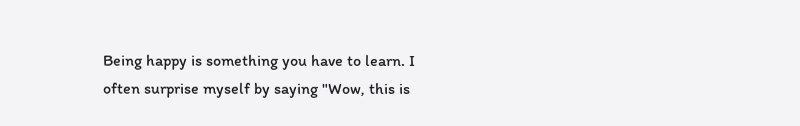Being happy is something you have to learn. I often surprise myself by saying "Wow, this is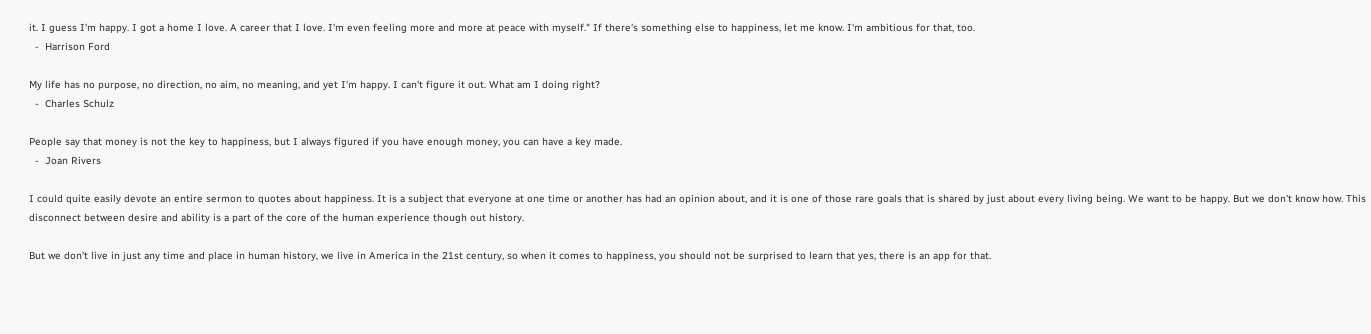it. I guess I'm happy. I got a home I love. A career that I love. I'm even feeling more and more at peace with myself." If there's something else to happiness, let me know. I'm ambitious for that, too.
  -  Harrison Ford

My life has no purpose, no direction, no aim, no meaning, and yet I'm happy. I can't figure it out. What am I doing right?
  -  Charles Schulz

People say that money is not the key to happiness, but I always figured if you have enough money, you can have a key made.
  -  Joan Rivers

I could quite easily devote an entire sermon to quotes about happiness. It is a subject that everyone at one time or another has had an opinion about, and it is one of those rare goals that is shared by just about every living being. We want to be happy. But we don't know how. This disconnect between desire and ability is a part of the core of the human experience though out history.

But we don't live in just any time and place in human history, we live in America in the 21st century, so when it comes to happiness, you should not be surprised to learn that yes, there is an app for that.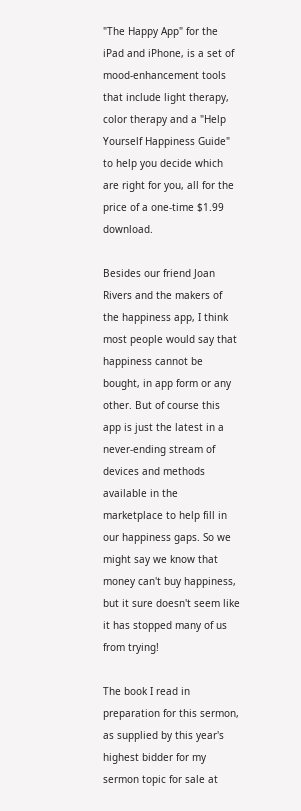"The Happy App" for the iPad and iPhone, is a set of mood-enhancement tools that include light therapy, color therapy and a "Help Yourself Happiness Guide" to help you decide which are right for you, all for the price of a one-time $1.99 download.

Besides our friend Joan Rivers and the makers of the happiness app, I think most people would say that happiness cannot be bought, in app form or any other. But of course this app is just the latest in a never-ending stream of devices and methods available in the marketplace to help fill in our happiness gaps. So we might say we know that money can't buy happiness, but it sure doesn't seem like it has stopped many of us from trying!

The book I read in preparation for this sermon, as supplied by this year's highest bidder for my sermon topic for sale at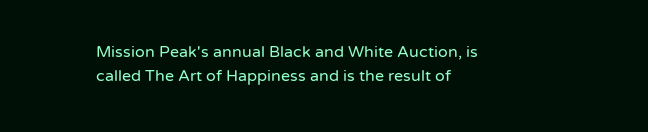Mission Peak's annual Black and White Auction, is called The Art of Happiness and is the result of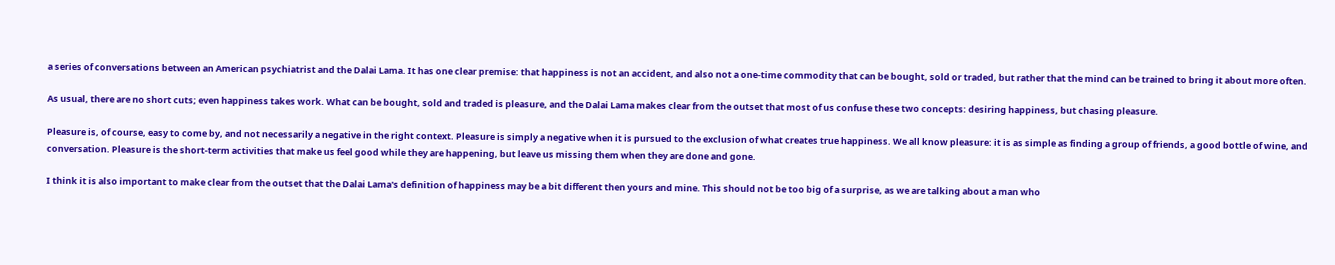a series of conversations between an American psychiatrist and the Dalai Lama. It has one clear premise: that happiness is not an accident, and also not a one-time commodity that can be bought, sold or traded, but rather that the mind can be trained to bring it about more often.

As usual, there are no short cuts; even happiness takes work. What can be bought, sold and traded is pleasure, and the Dalai Lama makes clear from the outset that most of us confuse these two concepts: desiring happiness, but chasing pleasure.

Pleasure is, of course, easy to come by, and not necessarily a negative in the right context. Pleasure is simply a negative when it is pursued to the exclusion of what creates true happiness. We all know pleasure: it is as simple as finding a group of friends, a good bottle of wine, and conversation. Pleasure is the short-term activities that make us feel good while they are happening, but leave us missing them when they are done and gone.

I think it is also important to make clear from the outset that the Dalai Lama's definition of happiness may be a bit different then yours and mine. This should not be too big of a surprise, as we are talking about a man who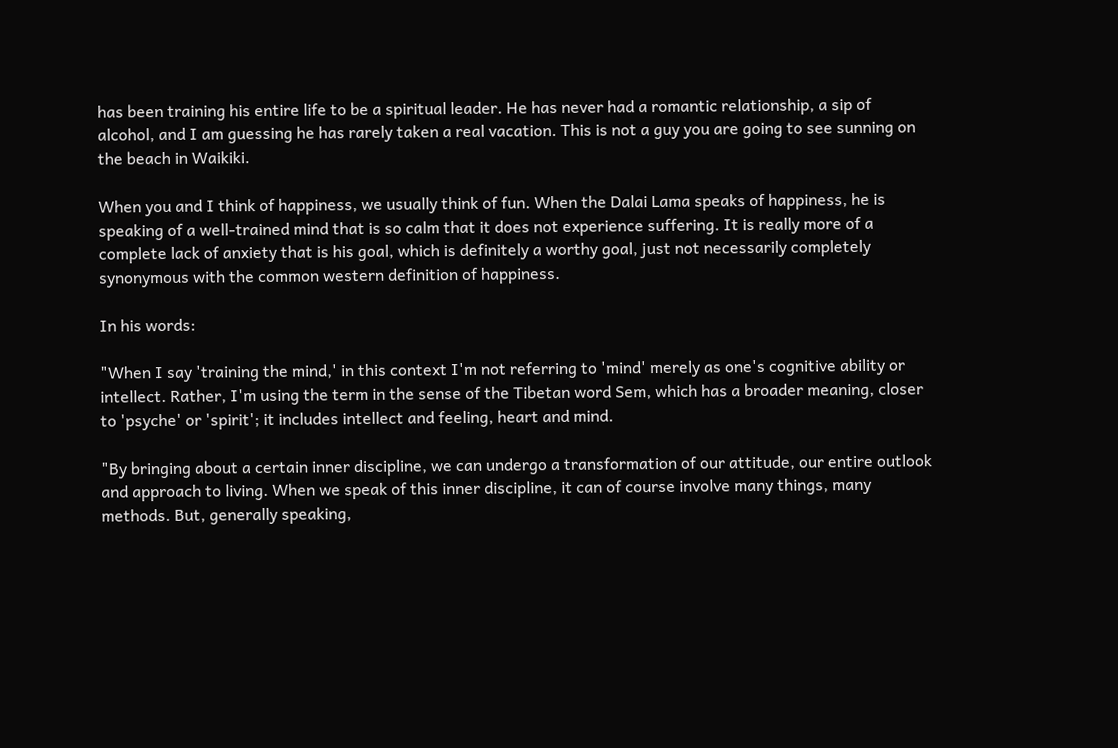has been training his entire life to be a spiritual leader. He has never had a romantic relationship, a sip of alcohol, and I am guessing he has rarely taken a real vacation. This is not a guy you are going to see sunning on the beach in Waikiki.

When you and I think of happiness, we usually think of fun. When the Dalai Lama speaks of happiness, he is speaking of a well-trained mind that is so calm that it does not experience suffering. It is really more of a complete lack of anxiety that is his goal, which is definitely a worthy goal, just not necessarily completely synonymous with the common western definition of happiness.

In his words:

"When I say 'training the mind,' in this context I'm not referring to 'mind' merely as one's cognitive ability or intellect. Rather, I'm using the term in the sense of the Tibetan word Sem, which has a broader meaning, closer to 'psyche' or 'spirit'; it includes intellect and feeling, heart and mind.

"By bringing about a certain inner discipline, we can undergo a transformation of our attitude, our entire outlook and approach to living. When we speak of this inner discipline, it can of course involve many things, many methods. But, generally speaking,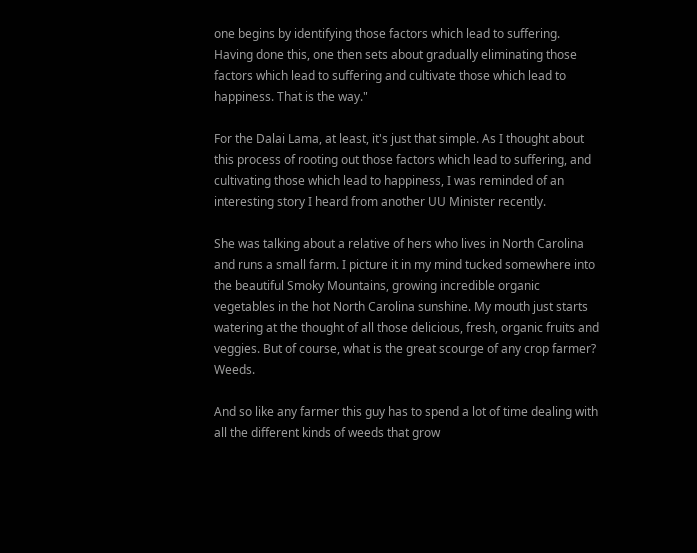one begins by identifying those factors which lead to suffering. Having done this, one then sets about gradually eliminating those factors which lead to suffering and cultivate those which lead to happiness. That is the way."

For the Dalai Lama, at least, it's just that simple. As I thought about this process of rooting out those factors which lead to suffering, and cultivating those which lead to happiness, I was reminded of an interesting story I heard from another UU Minister recently.

She was talking about a relative of hers who lives in North Carolina and runs a small farm. I picture it in my mind tucked somewhere into the beautiful Smoky Mountains, growing incredible organic vegetables in the hot North Carolina sunshine. My mouth just starts watering at the thought of all those delicious, fresh, organic fruits and veggies. But of course, what is the great scourge of any crop farmer? Weeds.

And so like any farmer this guy has to spend a lot of time dealing with all the different kinds of weeds that grow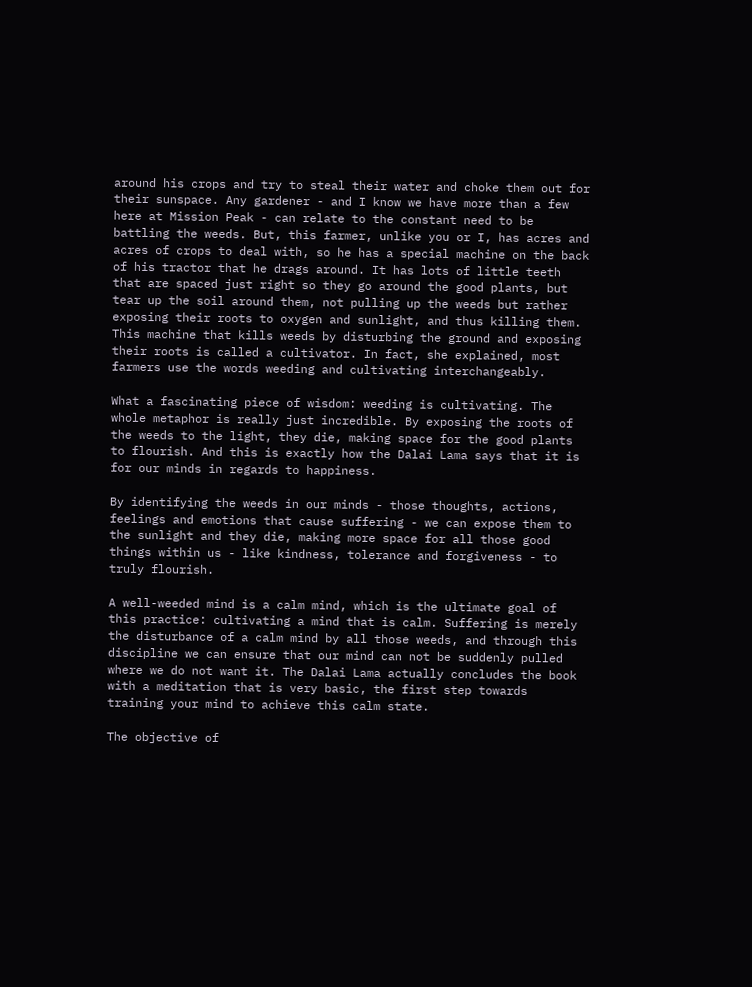around his crops and try to steal their water and choke them out for their sunspace. Any gardener - and I know we have more than a few here at Mission Peak - can relate to the constant need to be battling the weeds. But, this farmer, unlike you or I, has acres and acres of crops to deal with, so he has a special machine on the back of his tractor that he drags around. It has lots of little teeth that are spaced just right so they go around the good plants, but tear up the soil around them, not pulling up the weeds but rather exposing their roots to oxygen and sunlight, and thus killing them. This machine that kills weeds by disturbing the ground and exposing their roots is called a cultivator. In fact, she explained, most farmers use the words weeding and cultivating interchangeably.

What a fascinating piece of wisdom: weeding is cultivating. The whole metaphor is really just incredible. By exposing the roots of the weeds to the light, they die, making space for the good plants to flourish. And this is exactly how the Dalai Lama says that it is for our minds in regards to happiness.

By identifying the weeds in our minds - those thoughts, actions, feelings and emotions that cause suffering - we can expose them to the sunlight and they die, making more space for all those good things within us - like kindness, tolerance and forgiveness - to truly flourish.

A well-weeded mind is a calm mind, which is the ultimate goal of this practice: cultivating a mind that is calm. Suffering is merely the disturbance of a calm mind by all those weeds, and through this discipline we can ensure that our mind can not be suddenly pulled where we do not want it. The Dalai Lama actually concludes the book with a meditation that is very basic, the first step towards training your mind to achieve this calm state.

The objective of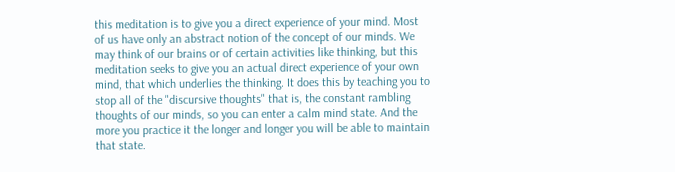this meditation is to give you a direct experience of your mind. Most of us have only an abstract notion of the concept of our minds. We may think of our brains or of certain activities like thinking, but this meditation seeks to give you an actual direct experience of your own mind, that which underlies the thinking. It does this by teaching you to stop all of the "discursive thoughts" that is, the constant rambling thoughts of our minds, so you can enter a calm mind state. And the more you practice it the longer and longer you will be able to maintain that state.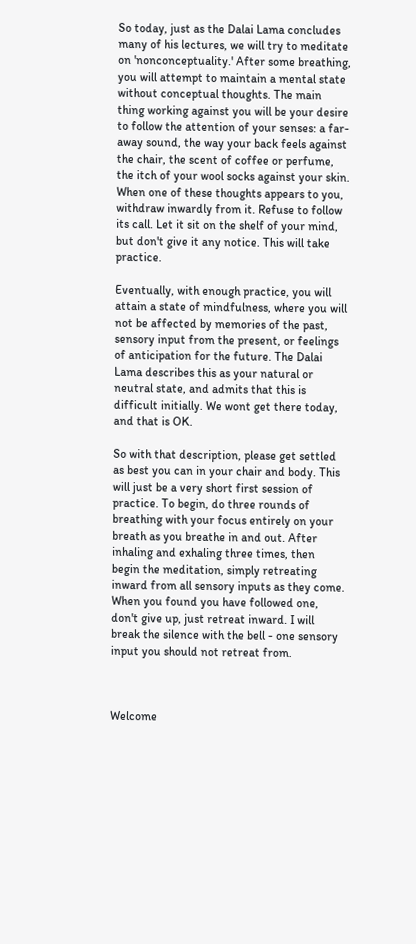So today, just as the Dalai Lama concludes many of his lectures, we will try to meditate on 'nonconceptuality.' After some breathing, you will attempt to maintain a mental state without conceptual thoughts. The main thing working against you will be your desire to follow the attention of your senses: a far-away sound, the way your back feels against the chair, the scent of coffee or perfume, the itch of your wool socks against your skin. When one of these thoughts appears to you, withdraw inwardly from it. Refuse to follow its call. Let it sit on the shelf of your mind, but don't give it any notice. This will take practice.

Eventually, with enough practice, you will attain a state of mindfulness, where you will not be affected by memories of the past, sensory input from the present, or feelings of anticipation for the future. The Dalai Lama describes this as your natural or neutral state, and admits that this is difficult initially. We wont get there today, and that is OK.

So with that description, please get settled as best you can in your chair and body. This will just be a very short first session of practice. To begin, do three rounds of breathing with your focus entirely on your breath as you breathe in and out. After inhaling and exhaling three times, then begin the meditation, simply retreating inward from all sensory inputs as they come. When you found you have followed one, don't give up, just retreat inward. I will break the silence with the bell - one sensory input you should not retreat from.



Welcome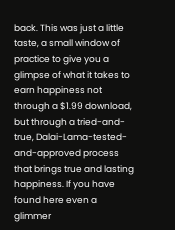back. This was just a little taste, a small window of practice to give you a glimpse of what it takes to earn happiness not through a $1.99 download, but through a tried-and-true, Dalai-Lama-tested-and-approved process that brings true and lasting happiness. If you have found here even a glimmer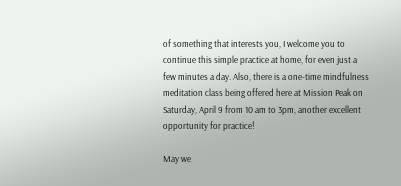of something that interests you, I welcome you to continue this simple practice at home, for even just a few minutes a day. Also, there is a one-time mindfulness meditation class being offered here at Mission Peak on Saturday, April 9 from 10 am to 3pm, another excellent opportunity for practice!

May we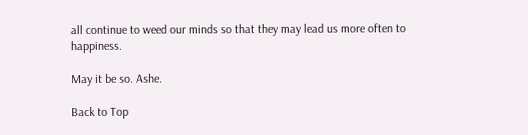all continue to weed our minds so that they may lead us more often to happiness.

May it be so. Ashe.

Back to Top